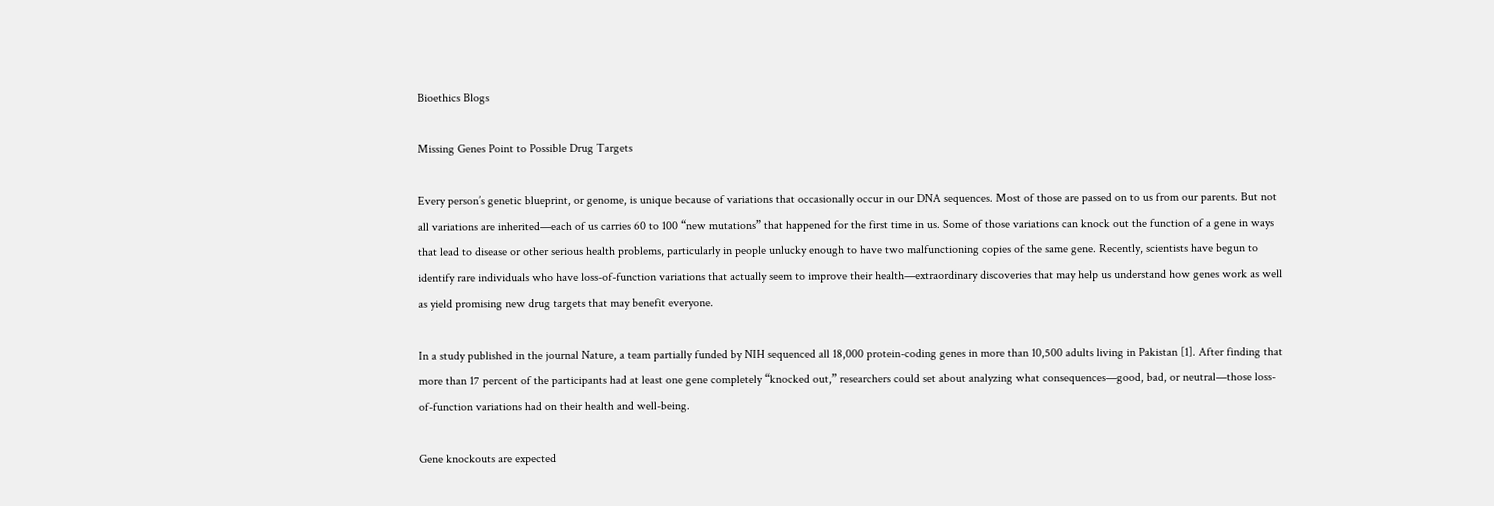Bioethics Blogs

Missing Genes Point to Possible Drug Targets

Every person’s genetic blueprint, or genome, is unique because of variations that occasionally occur in our DNA sequences. Most of those are passed on to us from our parents. But not all variations are inherited—each of us carries 60 to 100 “new mutations” that happened for the first time in us. Some of those variations can knock out the function of a gene in ways that lead to disease or other serious health problems, particularly in people unlucky enough to have two malfunctioning copies of the same gene. Recently, scientists have begun to identify rare individuals who have loss-of-function variations that actually seem to improve their health—extraordinary discoveries that may help us understand how genes work as well as yield promising new drug targets that may benefit everyone.

In a study published in the journal Nature, a team partially funded by NIH sequenced all 18,000 protein-coding genes in more than 10,500 adults living in Pakistan [1]. After finding that more than 17 percent of the participants had at least one gene completely “knocked out,” researchers could set about analyzing what consequences—good, bad, or neutral—those loss-of-function variations had on their health and well-being.

Gene knockouts are expected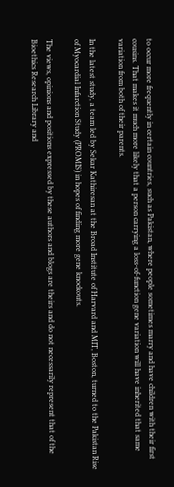to occur more frequently in certain countries, such as Pakistan, where people sometimes marry and have children with their first cousins. That makes it much more likely that a person carrying a loss-of-function gene variation will have inherited that same variation from both of their parents.

In the latest study, a team led by Sekar Kathiresan at the Broad Institute of Harvard and MIT, Boston, turned to the Pakistan Rise of Myocardial Infarction Study (PROMIS) in hopes of finding more gene knockouts.

The views, opinions and positions expressed by these authors and blogs are theirs and do not necessarily represent that of the Bioethics Research Library and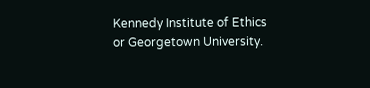Kennedy Institute of Ethics or Georgetown University.